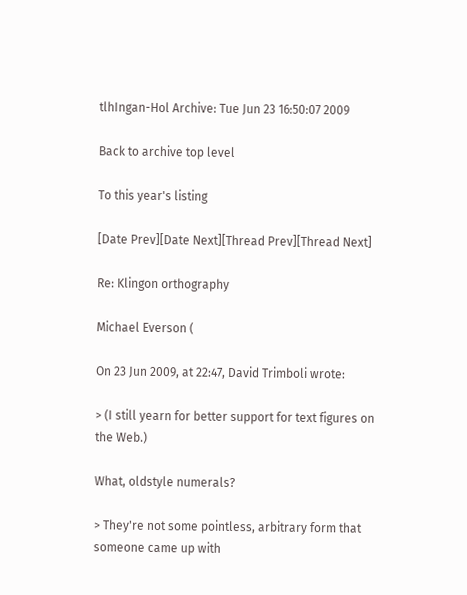tlhIngan-Hol Archive: Tue Jun 23 16:50:07 2009

Back to archive top level

To this year's listing

[Date Prev][Date Next][Thread Prev][Thread Next]

Re: Klingon orthography

Michael Everson (

On 23 Jun 2009, at 22:47, David Trimboli wrote:

> (I still yearn for better support for text figures on  the Web.)

What, oldstyle numerals?

> They're not some pointless, arbitrary form that someone came up with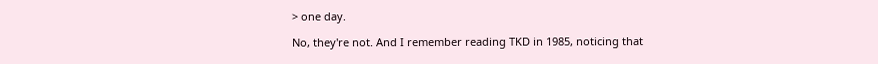> one day.

No, they're not. And I remember reading TKD in 1985, noticing that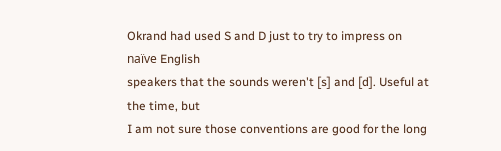Okrand had used S and D just to try to impress on naïve English
speakers that the sounds weren't [s] and [d]. Useful at the time, but
I am not sure those conventions are good for the long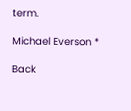term.

Michael Everson *

Back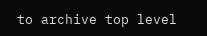to archive top level